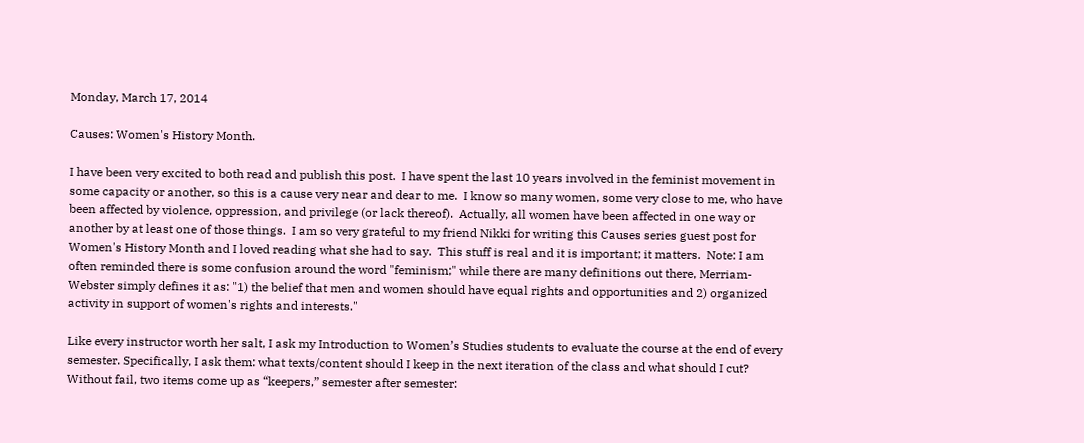Monday, March 17, 2014

Causes: Women's History Month.

I have been very excited to both read and publish this post.  I have spent the last 10 years involved in the feminist movement in some capacity or another, so this is a cause very near and dear to me.  I know so many women, some very close to me, who have been affected by violence, oppression, and privilege (or lack thereof).  Actually, all women have been affected in one way or another by at least one of those things.  I am so very grateful to my friend Nikki for writing this Causes series guest post for Women's History Month and I loved reading what she had to say.  This stuff is real and it is important; it matters.  Note: I am often reminded there is some confusion around the word "feminism;" while there are many definitions out there, Merriam-Webster simply defines it as: "1) the belief that men and women should have equal rights and opportunities and 2) organized activity in support of women's rights and interests."

Like every instructor worth her salt, I ask my Introduction to Women’s Studies students to evaluate the course at the end of every semester. Specifically, I ask them: what texts/content should I keep in the next iteration of the class and what should I cut? Without fail, two items come up as “keepers,” semester after semester: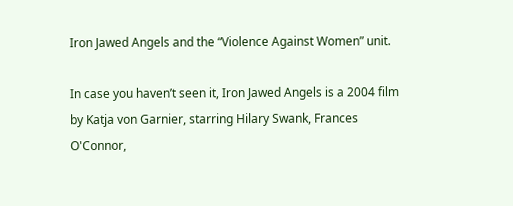Iron Jawed Angels and the “Violence Against Women” unit.

In case you haven’t seen it, Iron Jawed Angels is a 2004 film by Katja von Garnier, starring Hilary Swank, Frances O'Connor,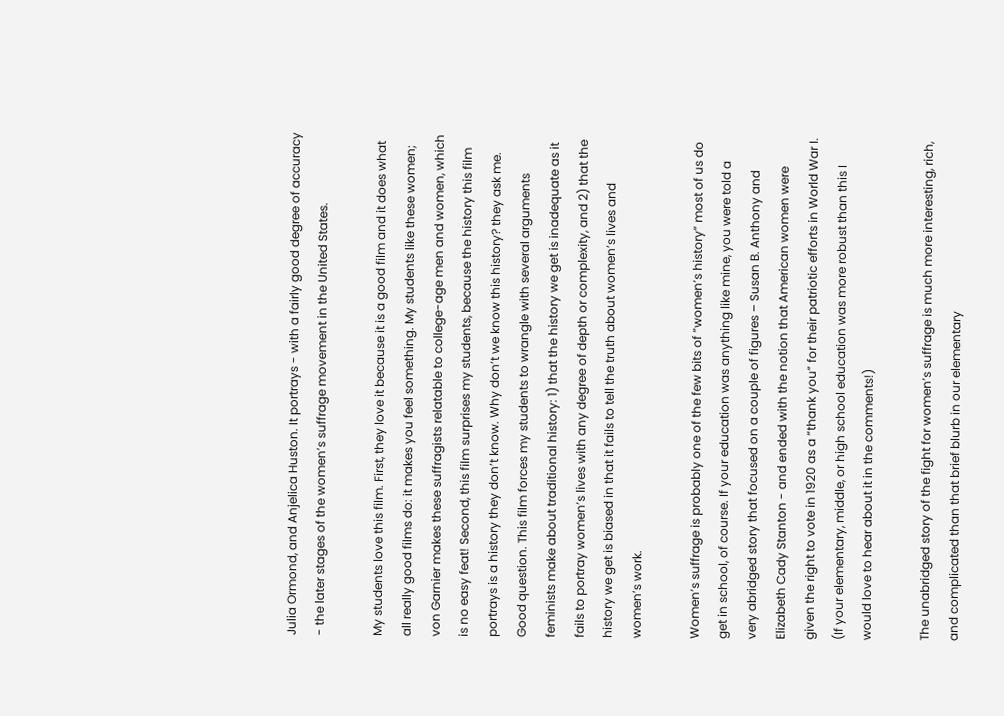Julia Ormond, and Anjelica Huston. It portrays - with a fairly good degree of accuracy - the later stages of the women’s suffrage movement in the United States.

My students love this film. First, they love it because it is a good film and it does what all really good films do: it makes you feel something. My students like these women; von Garnier makes these suffragists relatable to college-age men and women, which is no easy feat! Second, this film surprises my students, because the history this film portrays is a history they don’t know. Why don’t we know this history? they ask me. Good question. This film forces my students to wrangle with several arguments feminists make about traditional history: 1) that the history we get is inadequate as it fails to portray women’s lives with any degree of depth or complexity, and 2) that the history we get is biased in that it fails to tell the truth about women’s lives and women’s work.

Women’s suffrage is probably one of the few bits of “women’s history” most of us do get in school, of course. If your education was anything like mine, you were told a very abridged story that focused on a couple of figures – Susan B. Anthony and Elizabeth Cady Stanton - and ended with the notion that American women were given the right to vote in 1920 as a “thank you” for their patriotic efforts in World War I. (If your elementary, middle, or high school education was more robust than this I would love to hear about it in the comments!)

The unabridged story of the fight for women’s suffrage is much more interesting, rich, and complicated than that brief blurb in our elementary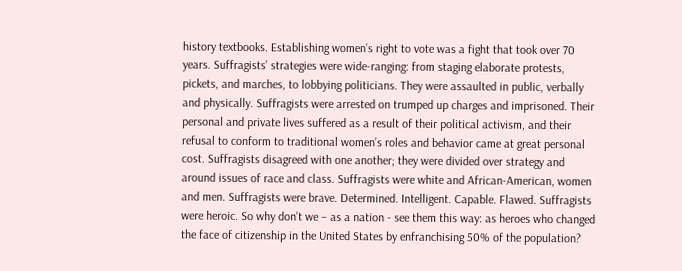history textbooks. Establishing women’s right to vote was a fight that took over 70 years. Suffragists’ strategies were wide-ranging: from staging elaborate protests, pickets, and marches, to lobbying politicians. They were assaulted in public, verbally and physically. Suffragists were arrested on trumped up charges and imprisoned. Their personal and private lives suffered as a result of their political activism, and their refusal to conform to traditional women’s roles and behavior came at great personal cost. Suffragists disagreed with one another; they were divided over strategy and around issues of race and class. Suffragists were white and African-American, women and men. Suffragists were brave. Determined. Intelligent. Capable. Flawed. Suffragists were heroic. So why don’t we – as a nation - see them this way: as heroes who changed the face of citizenship in the United States by enfranchising 50% of the population?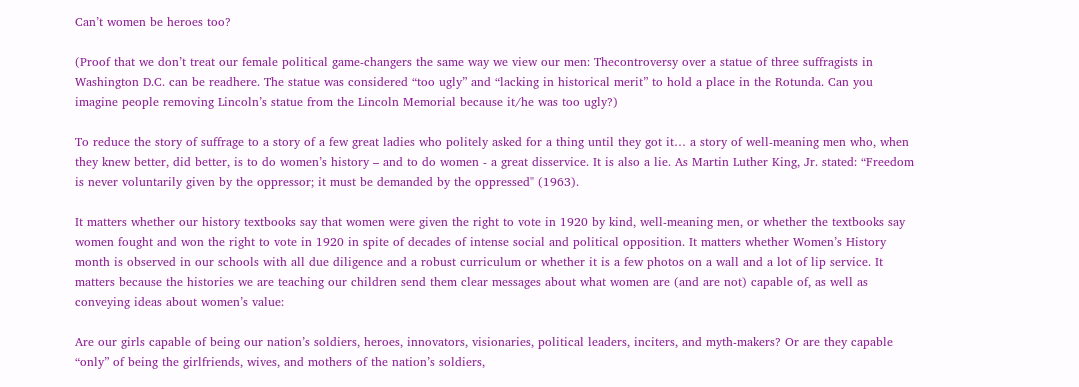Can’t women be heroes too?

(Proof that we don’t treat our female political game-changers the same way we view our men: Thecontroversy over a statue of three suffragists in Washington D.C. can be readhere. The statue was considered “too ugly” and “lacking in historical merit” to hold a place in the Rotunda. Can you imagine people removing Lincoln’s statue from the Lincoln Memorial because it/he was too ugly?)

To reduce the story of suffrage to a story of a few great ladies who politely asked for a thing until they got it… a story of well-meaning men who, when they knew better, did better, is to do women’s history – and to do women - a great disservice. It is also a lie. As Martin Luther King, Jr. stated: “Freedom is never voluntarily given by the oppressor; it must be demanded by the oppressed" (1963).

It matters whether our history textbooks say that women were given the right to vote in 1920 by kind, well-meaning men, or whether the textbooks say women fought and won the right to vote in 1920 in spite of decades of intense social and political opposition. It matters whether Women’s History month is observed in our schools with all due diligence and a robust curriculum or whether it is a few photos on a wall and a lot of lip service. It matters because the histories we are teaching our children send them clear messages about what women are (and are not) capable of, as well as conveying ideas about women’s value:

Are our girls capable of being our nation’s soldiers, heroes, innovators, visionaries, political leaders, inciters, and myth-makers? Or are they capable “only” of being the girlfriends, wives, and mothers of the nation’s soldiers,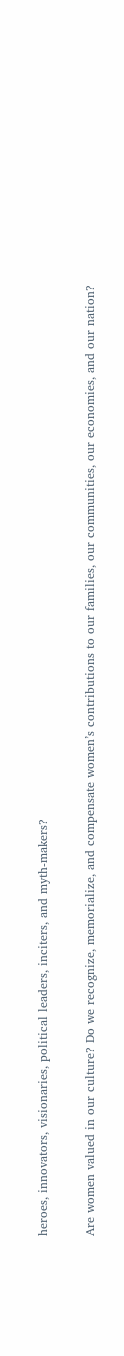heroes, innovators, visionaries, political leaders, inciters, and myth-makers?

Are women valued in our culture? Do we recognize, memorialize, and compensate women’s contributions to our families, our communities, our economies, and our nation?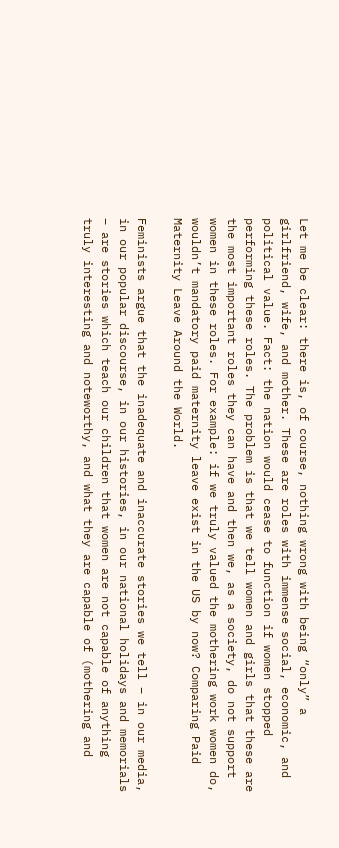Let me be clear: there is, of course, nothing wrong with being “only” a girlfriend, wife, and mother. These are roles with immense social, economic, and political value. Fact: the nation would cease to function if women stopped performing these roles. The problem is that we tell women and girls that these are the most important roles they can have and then we, as a society, do not support women in these roles. For example: if we truly valued the mothering work women do, wouldn’t mandatory paid maternity leave exist in the US by now? Comparing Paid Maternity Leave Around the World.

Feminists argue that the inadequate and inaccurate stories we tell – in our media, in our popular discourse, in our histories, in our national holidays and memorials – are stories which teach our children that women are not capable of anything truly interesting and noteworthy, and what they are capable of (mothering and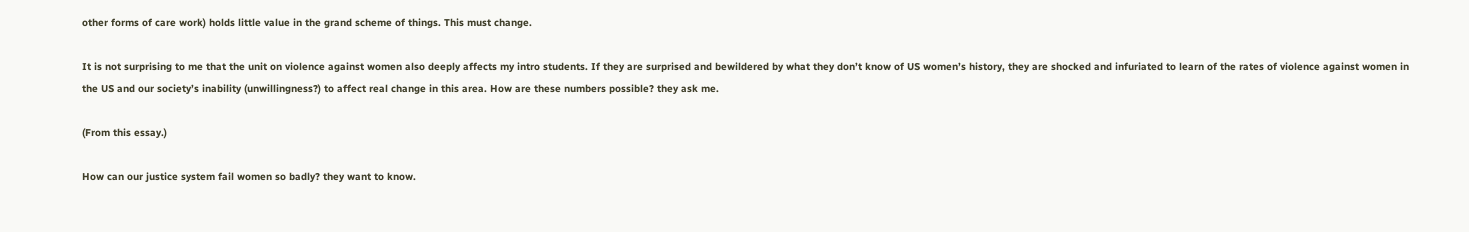other forms of care work) holds little value in the grand scheme of things. This must change.

It is not surprising to me that the unit on violence against women also deeply affects my intro students. If they are surprised and bewildered by what they don’t know of US women’s history, they are shocked and infuriated to learn of the rates of violence against women in the US and our society’s inability (unwillingness?) to affect real change in this area. How are these numbers possible? they ask me.

(From this essay.)

How can our justice system fail women so badly? they want to know.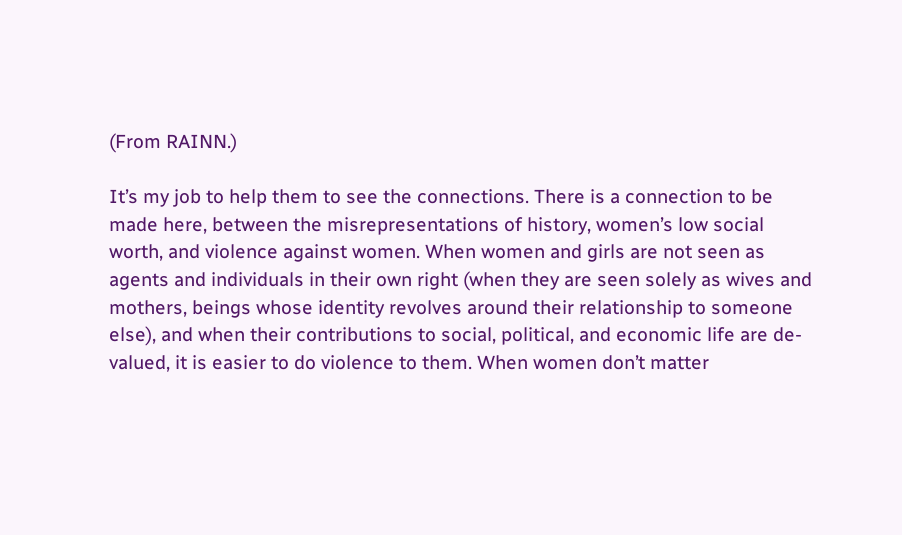(From RAINN.)

It’s my job to help them to see the connections. There is a connection to be made here, between the misrepresentations of history, women’s low social worth, and violence against women. When women and girls are not seen as agents and individuals in their own right (when they are seen solely as wives and mothers, beings whose identity revolves around their relationship to someone else), and when their contributions to social, political, and economic life are de-valued, it is easier to do violence to them. When women don’t matter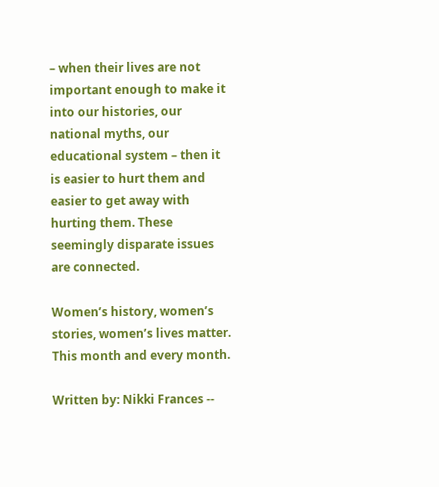– when their lives are not important enough to make it into our histories, our national myths, our educational system – then it is easier to hurt them and easier to get away with hurting them. These seemingly disparate issues are connected.

Women’s history, women’s stories, women’s lives matter. This month and every month.

Written by: Nikki Frances --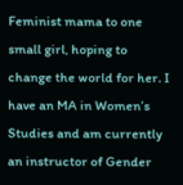Feminist mama to one small girl, hoping to change the world for her. I have an MA in Women’s Studies and am currently an instructor of Gender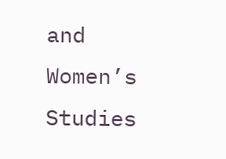and Women’s Studies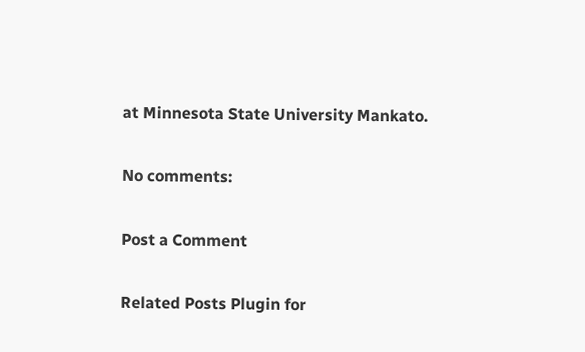at Minnesota State University Mankato.

No comments:

Post a Comment

Related Posts Plugin for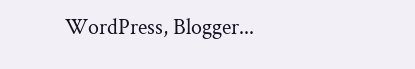WordPress, Blogger...